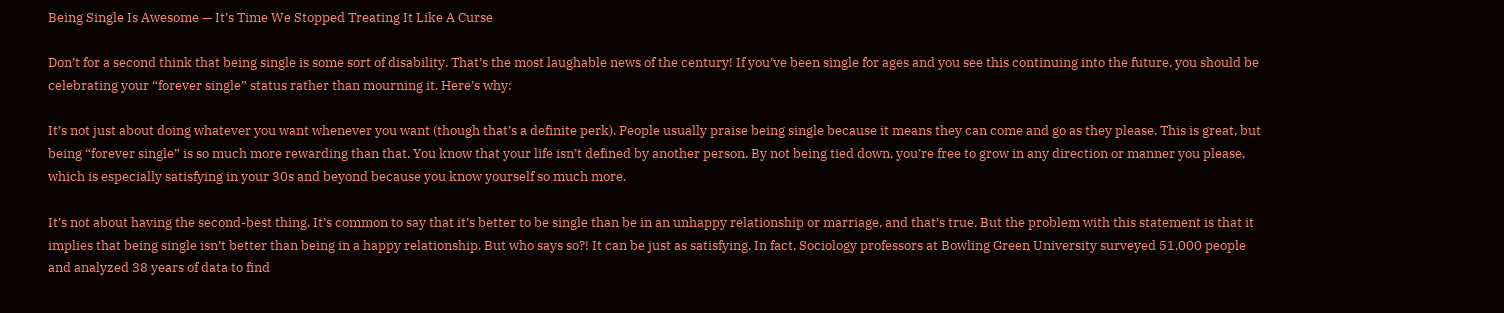Being Single Is Awesome — It’s Time We Stopped Treating It Like A Curse

Don’t for a second think that being single is some sort of disability. That’s the most laughable news of the century! If you’ve been single for ages and you see this continuing into the future, you should be celebrating your “forever single” status rather than mourning it. Here’s why:

It’s not just about doing whatever you want whenever you want (though that’s a definite perk). People usually praise being single because it means they can come and go as they please. This is great, but being “forever single” is so much more rewarding than that. You know that your life isn’t defined by another person. By not being tied down, you’re free to grow in any direction or manner you please, which is especially satisfying in your 30s and beyond because you know yourself so much more.

It’s not about having the second-best thing. It’s common to say that it’s better to be single than be in an unhappy relationship or marriage, and that’s true. But the problem with this statement is that it implies that being single isn’t better than being in a happy relationship. But who says so?! It can be just as satisfying. In fact, Sociology professors at Bowling Green University surveyed 51,000 people and analyzed 38 years of data to find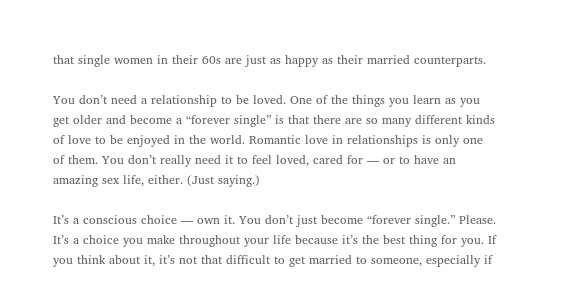that single women in their 60s are just as happy as their married counterparts.

You don’t need a relationship to be loved. One of the things you learn as you get older and become a “forever single” is that there are so many different kinds of love to be enjoyed in the world. Romantic love in relationships is only one of them. You don’t really need it to feel loved, cared for — or to have an amazing sex life, either. (Just saying.)

It’s a conscious choice — own it. You don’t just become “forever single.” Please. It’s a choice you make throughout your life because it’s the best thing for you. If you think about it, it’s not that difficult to get married to someone, especially if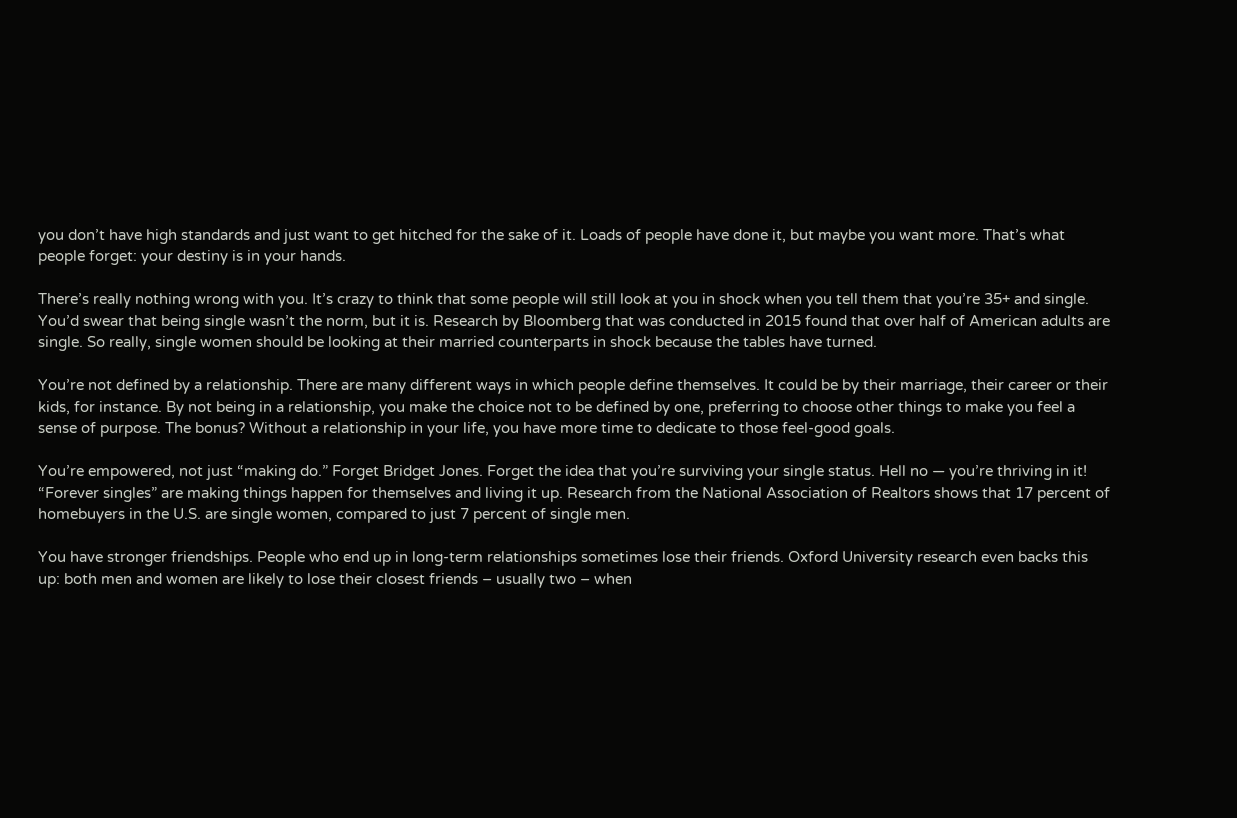you don’t have high standards and just want to get hitched for the sake of it. Loads of people have done it, but maybe you want more. That’s what people forget: your destiny is in your hands.

There’s really nothing wrong with you. It’s crazy to think that some people will still look at you in shock when you tell them that you’re 35+ and single. You’d swear that being single wasn’t the norm, but it is. Research by Bloomberg that was conducted in 2015 found that over half of American adults are single. So really, single women should be looking at their married counterparts in shock because the tables have turned.

You’re not defined by a relationship. There are many different ways in which people define themselves. It could be by their marriage, their career or their kids, for instance. By not being in a relationship, you make the choice not to be defined by one, preferring to choose other things to make you feel a sense of purpose. The bonus? Without a relationship in your life, you have more time to dedicate to those feel-good goals.

You’re empowered, not just “making do.” Forget Bridget Jones. Forget the idea that you’re surviving your single status. Hell no — you’re thriving in it! “Forever singles” are making things happen for themselves and living it up. Research from the National Association of Realtors shows that 17 percent of homebuyers in the U.S. are single women, compared to just 7 percent of single men.

You have stronger friendships. People who end up in long-term relationships sometimes lose their friends. Oxford University research even backs this up: both men and women are likely to lose their closest friends – usually two – when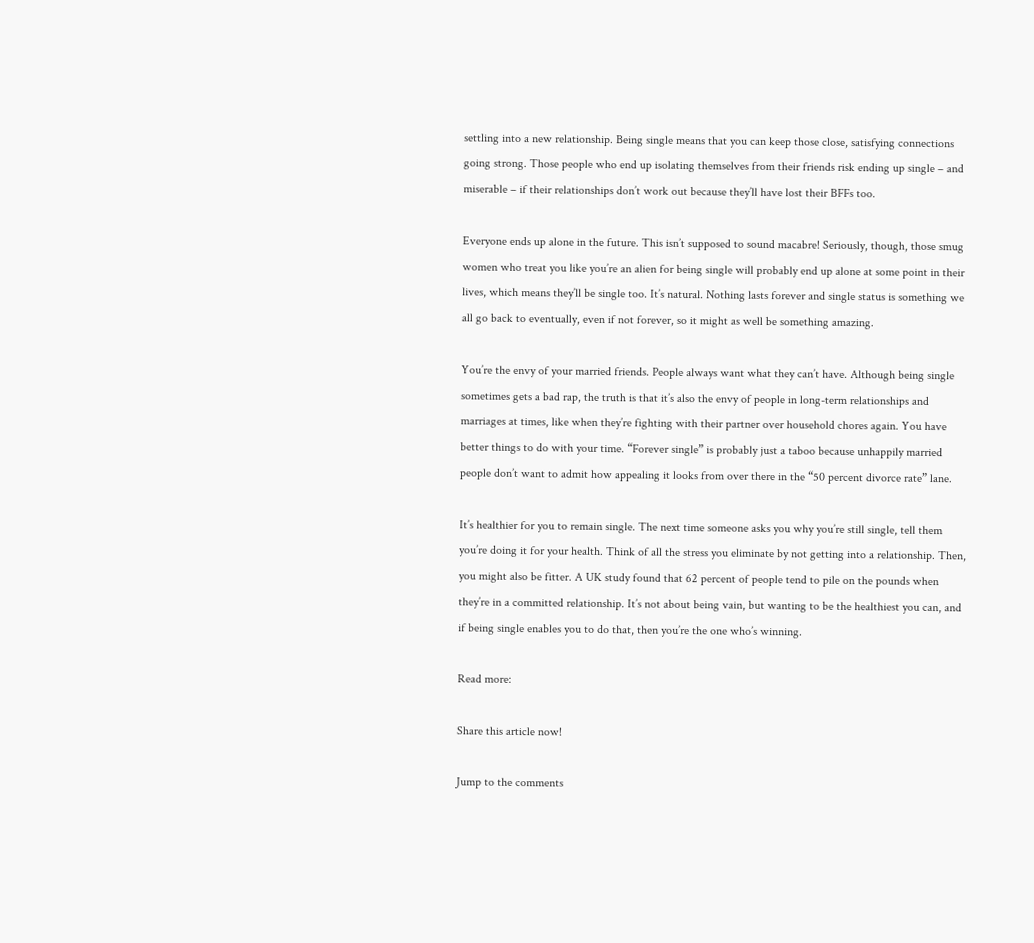settling into a new relationship. Being single means that you can keep those close, satisfying connections going strong. Those people who end up isolating themselves from their friends risk ending up single – and miserable – if their relationships don’t work out because they’ll have lost their BFFs too.

Everyone ends up alone in the future. This isn’t supposed to sound macabre! Seriously, though, those smug women who treat you like you’re an alien for being single will probably end up alone at some point in their lives, which means they’ll be single too. It’s natural. Nothing lasts forever and single status is something we all go back to eventually, even if not forever, so it might as well be something amazing.

You’re the envy of your married friends. People always want what they can’t have. Although being single sometimes gets a bad rap, the truth is that it’s also the envy of people in long-term relationships and marriages at times, like when they’re fighting with their partner over household chores again. You have better things to do with your time. “Forever single” is probably just a taboo because unhappily married people don’t want to admit how appealing it looks from over there in the “50 percent divorce rate” lane.

It’s healthier for you to remain single. The next time someone asks you why you’re still single, tell them you’re doing it for your health. Think of all the stress you eliminate by not getting into a relationship. Then, you might also be fitter. A UK study found that 62 percent of people tend to pile on the pounds when they’re in a committed relationship. It’s not about being vain, but wanting to be the healthiest you can, and if being single enables you to do that, then you’re the one who’s winning.

Read more:

Share this article now!

Jump to the comments